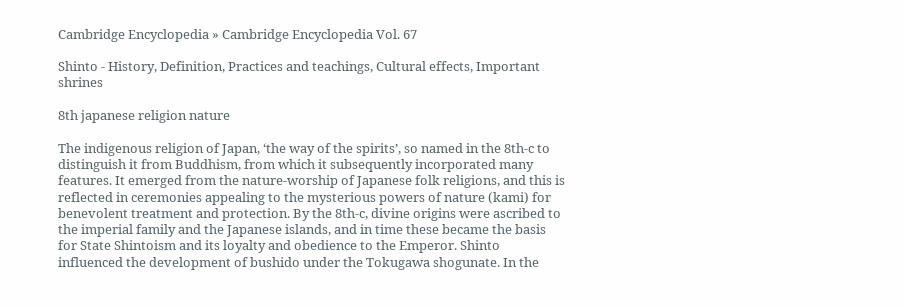Cambridge Encyclopedia » Cambridge Encyclopedia Vol. 67

Shinto - History, Definition, Practices and teachings, Cultural effects, Important shrines

8th japanese religion nature

The indigenous religion of Japan, ‘the way of the spirits’, so named in the 8th-c to distinguish it from Buddhism, from which it subsequently incorporated many features. It emerged from the nature-worship of Japanese folk religions, and this is reflected in ceremonies appealing to the mysterious powers of nature (kami) for benevolent treatment and protection. By the 8th-c, divine origins were ascribed to the imperial family and the Japanese islands, and in time these became the basis for State Shintoism and its loyalty and obedience to the Emperor. Shinto influenced the development of bushido under the Tokugawa shogunate. In the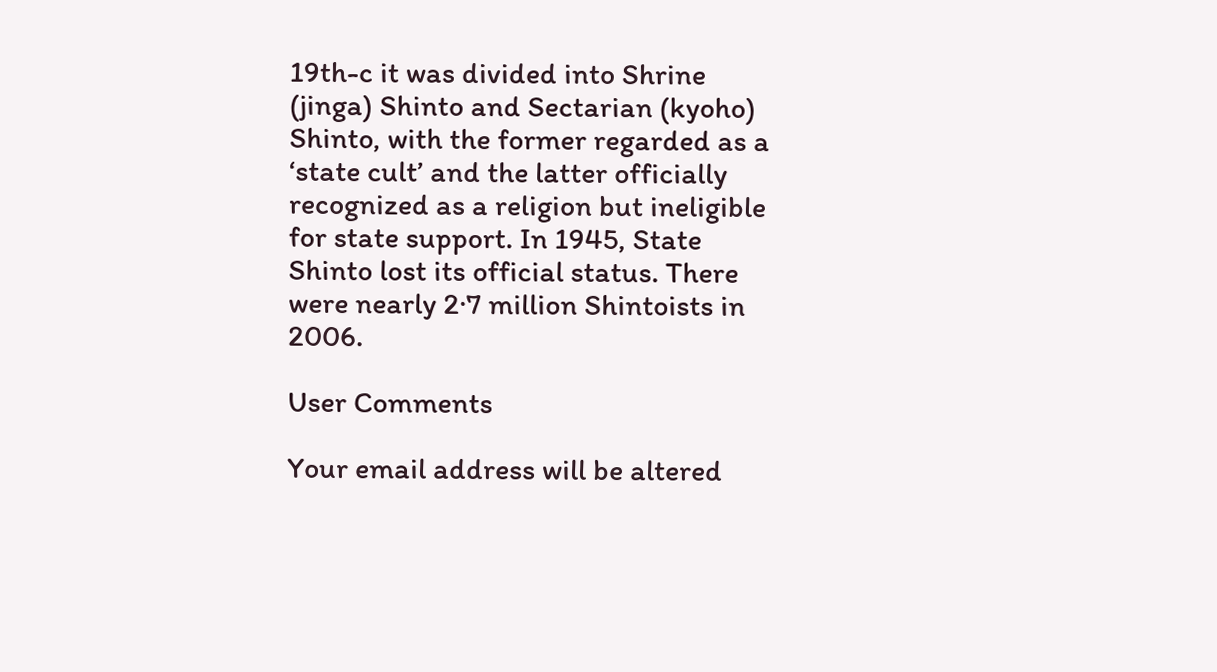19th-c it was divided into Shrine (jinga) Shinto and Sectarian (kyoho) Shinto, with the former regarded as a ‘state cult’ and the latter officially recognized as a religion but ineligible for state support. In 1945, State Shinto lost its official status. There were nearly 2·7 million Shintoists in 2006.

User Comments

Your email address will be altered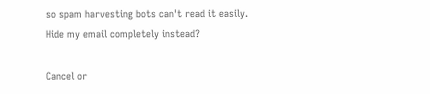so spam harvesting bots can't read it easily.
Hide my email completely instead?

Cancel or